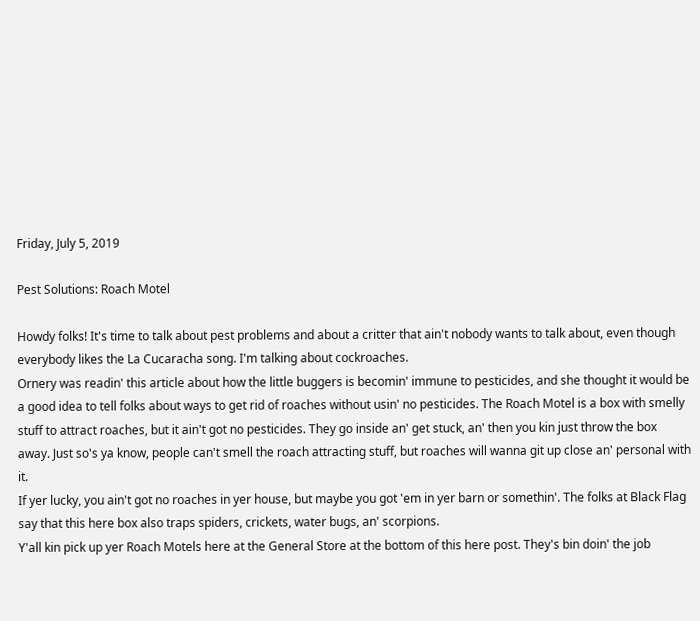Friday, July 5, 2019

Pest Solutions: Roach Motel

Howdy folks! It's time to talk about pest problems and about a critter that ain't nobody wants to talk about, even though everybody likes the La Cucaracha song. I'm talking about cockroaches.
Ornery was readin' this article about how the little buggers is becomin' immune to pesticides, and she thought it would be a good idea to tell folks about ways to get rid of roaches without usin' no pesticides. The Roach Motel is a box with smelly stuff to attract roaches, but it ain't got no pesticides. They go inside an' get stuck, an' then you kin just throw the box away. Just so's ya know, people can't smell the roach attracting stuff, but roaches will wanna git up close an' personal with it.
If yer lucky, you ain't got no roaches in yer house, but maybe you got 'em in yer barn or somethin'. The folks at Black Flag say that this here box also traps spiders, crickets, water bugs, an' scorpions.
Y'all kin pick up yer Roach Motels here at the General Store at the bottom of this here post. They's bin doin' the job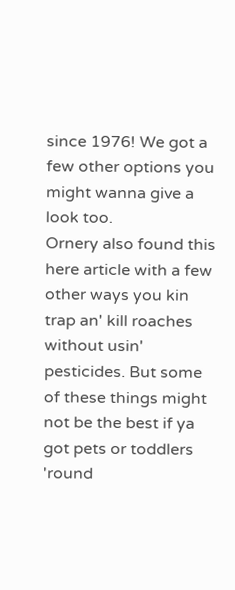since 1976! We got a few other options you might wanna give a look too.
Ornery also found this here article with a few other ways you kin trap an' kill roaches without usin' pesticides. But some of these things might not be the best if ya got pets or toddlers 'round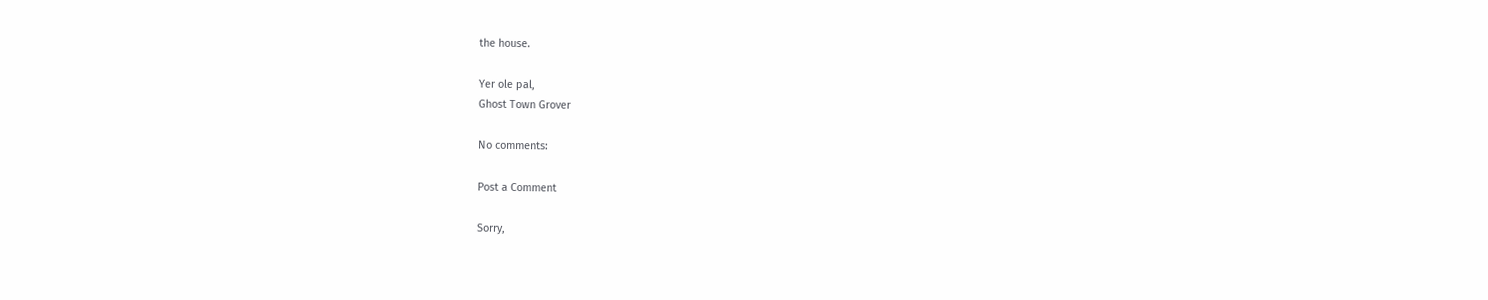the house.

Yer ole pal,
Ghost Town Grover

No comments:

Post a Comment

Sorry,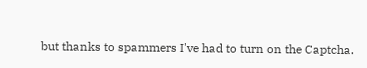but thanks to spammers I've had to turn on the Captcha.